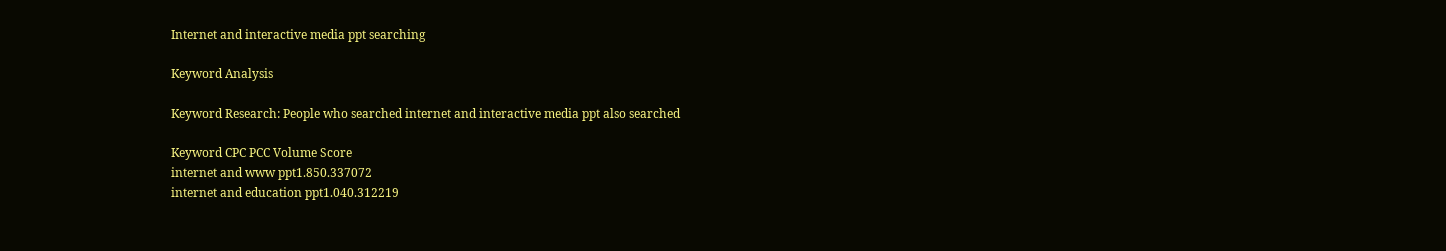Internet and interactive media ppt searching

Keyword Analysis

Keyword Research: People who searched internet and interactive media ppt also searched

Keyword CPC PCC Volume Score
internet and www ppt1.850.337072
internet and education ppt1.040.312219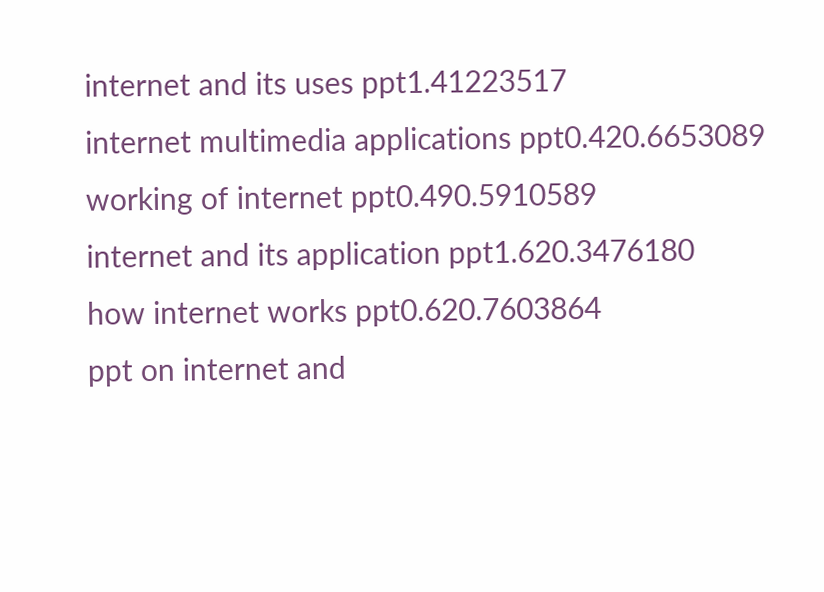internet and its uses ppt1.41223517
internet multimedia applications ppt0.420.6653089
working of internet ppt0.490.5910589
internet and its application ppt1.620.3476180
how internet works ppt0.620.7603864
ppt on internet and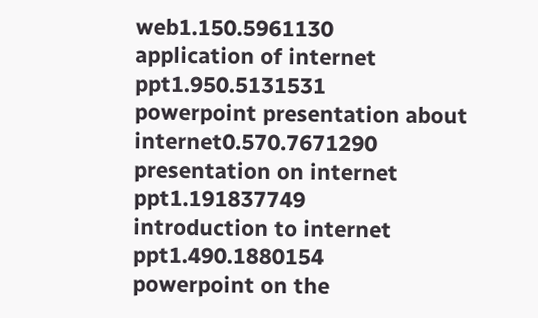web1.150.5961130
application of internet ppt1.950.5131531
powerpoint presentation about internet0.570.7671290
presentation on internet ppt1.191837749
introduction to internet ppt1.490.1880154
powerpoint on the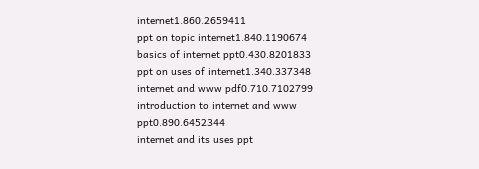internet1.860.2659411
ppt on topic internet1.840.1190674
basics of internet ppt0.430.8201833
ppt on uses of internet1.340.337348
internet and www pdf0.710.7102799
introduction to internet and www ppt0.890.6452344
internet and its uses ppt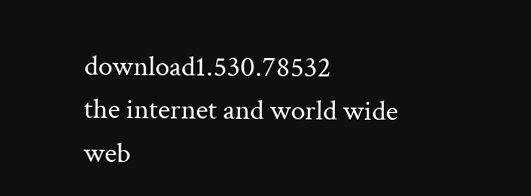download1.530.78532
the internet and world wide web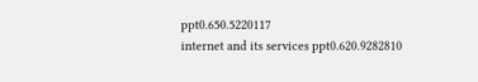ppt0.650.5220117
internet and its services ppt0.620.9282810